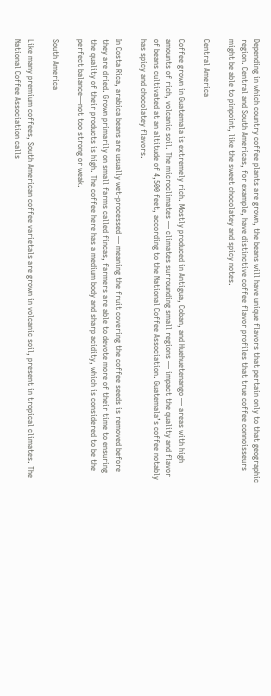Depending in which country coffee plants are grown, the beans will have unique flavors that pertain only to that geographic region. Central and South Americas, for example, have distinctive coffee flavor profiles that true coffee connoisseurs might be able to pinpoint, like the sweet chocolatey and spicy notes.

Central America

Coffee grown in Guatemala is extremely rich. Mostly produced in Antigua, Coban, and Huehuetenango — areas with high amounts of rich, volcanic soil. The microclimates — climates surrounding small regions — impact the quality and flavor of beans cultivated at an altitude of 4,500 feet, according to the National Coffee Association. Guatemala’s coffee notably has spicy and chocolatey flavors.

In Costa Rica, arabica beans are usually wet-processed — meaning the fruit covering the coffee seeds is removed before they are dried. Grown primarily on small farms called fincas, farmers are able to devote more of their time to ensuring the quality of their products is high. The coffee here has a medium body and sharp acidity, which is considered to be the perfect balance—not too strong or weak.

South America

Like many premium coffees, South American coffee varietals are grown in volcanic soil, present in tropical climates. The National Coffee Association calls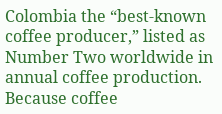Colombia the “best-known coffee producer,” listed as Number Two worldwide in annual coffee production. Because coffee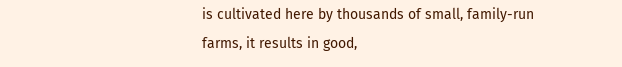is cultivated here by thousands of small, family-run farms, it results in good,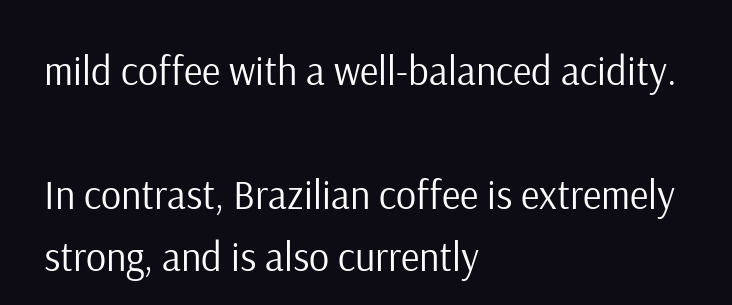mild coffee with a well-balanced acidity.

In contrast, Brazilian coffee is extremely strong, and is also currently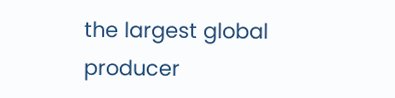the largest global producer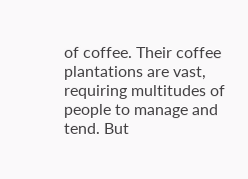of coffee. Their coffee plantations are vast, requiring multitudes of people to manage and tend. But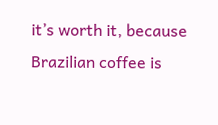it’s worth it, because Brazilian coffee is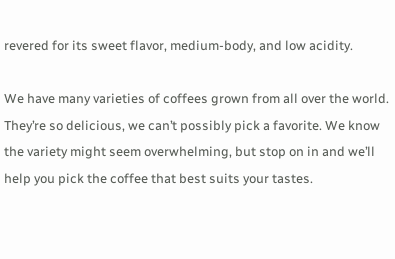revered for its sweet flavor, medium-body, and low acidity.

We have many varieties of coffees grown from all over the world. They’re so delicious, we can’t possibly pick a favorite. We know the variety might seem overwhelming, but stop on in and we’ll help you pick the coffee that best suits your tastes.